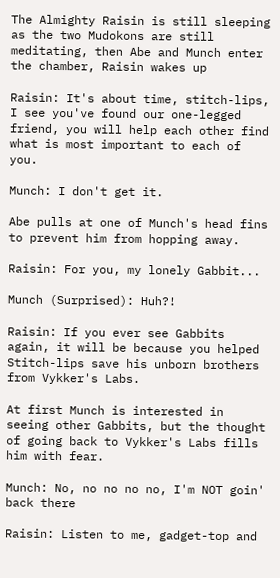The Almighty Raisin is still sleeping as the two Mudokons are still meditating, then Abe and Munch enter the chamber, Raisin wakes up

Raisin: It's about time, stitch-lips, I see you've found our one-legged friend, you will help each other find what is most important to each of you.

Munch: I don't get it.

Abe pulls at one of Munch's head fins to prevent him from hopping away.

Raisin: For you, my lonely Gabbit...

Munch (Surprised): Huh?!

Raisin: If you ever see Gabbits again, it will be because you helped Stitch-lips save his unborn brothers from Vykker's Labs.

At first Munch is interested in seeing other Gabbits, but the thought of going back to Vykker's Labs fills him with fear.

Munch: No, no no no no, I'm NOT goin' back there

Raisin: Listen to me, gadget-top and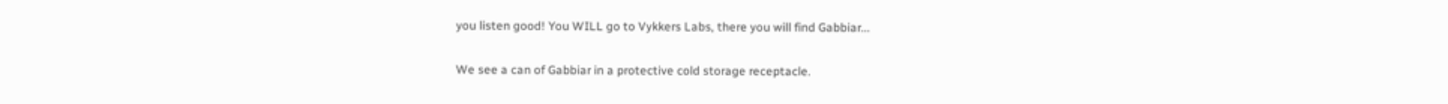you listen good! You WILL go to Vykkers Labs, there you will find Gabbiar...

We see a can of Gabbiar in a protective cold storage receptacle.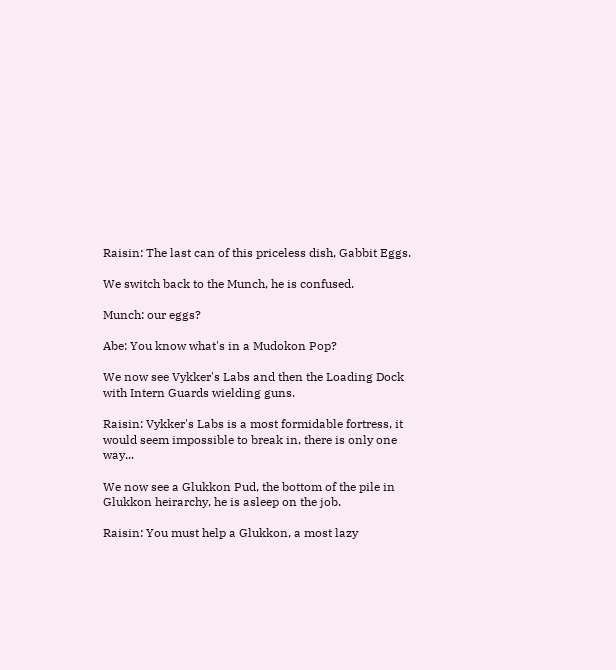Raisin: The last can of this priceless dish, Gabbit Eggs.

We switch back to the Munch, he is confused.

Munch: our eggs?

Abe: You know what's in a Mudokon Pop?

We now see Vykker's Labs and then the Loading Dock with Intern Guards wielding guns.

Raisin: Vykker's Labs is a most formidable fortress, it would seem impossible to break in, there is only one way...

We now see a Glukkon Pud, the bottom of the pile in Glukkon heirarchy, he is asleep on the job.

Raisin: You must help a Glukkon, a most lazy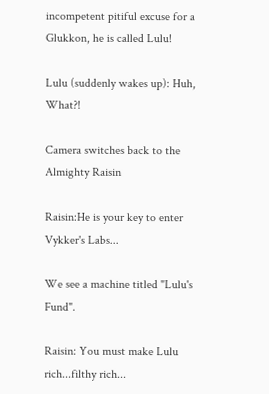incompetent pitiful excuse for a Glukkon, he is called Lulu!

Lulu (suddenly wakes up): Huh, What?!

Camera switches back to the Almighty Raisin

Raisin:He is your key to enter Vykker's Labs...

We see a machine titled "Lulu's Fund".

Raisin: You must make Lulu rich...filthy rich...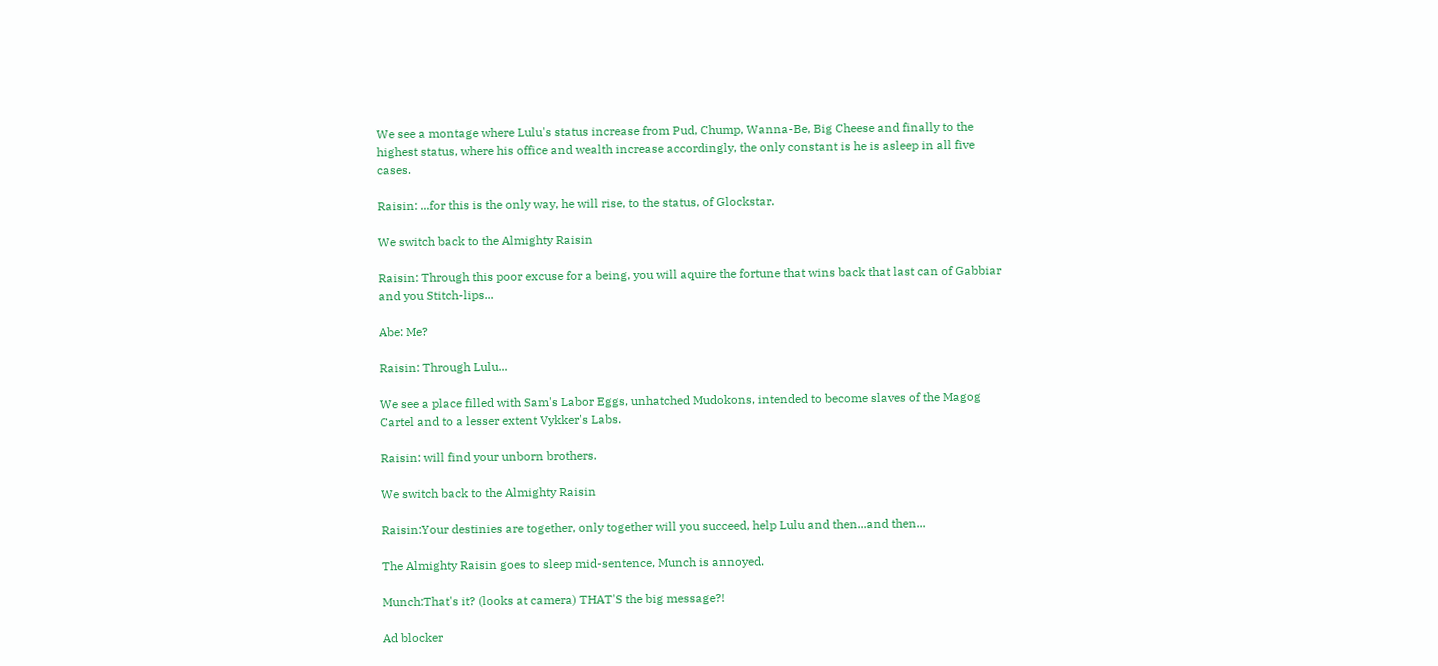We see a montage where Lulu's status increase from Pud, Chump, Wanna-Be, Big Cheese and finally to the highest status, where his office and wealth increase accordingly, the only constant is he is asleep in all five cases.

Raisin: ...for this is the only way, he will rise, to the status, of Glockstar.

We switch back to the Almighty Raisin

Raisin: Through this poor excuse for a being, you will aquire the fortune that wins back that last can of Gabbiar and you Stitch-lips...

Abe: Me?

Raisin: Through Lulu...

We see a place filled with Sam's Labor Eggs, unhatched Mudokons, intended to become slaves of the Magog Cartel and to a lesser extent Vykker's Labs.

Raisin: will find your unborn brothers.

We switch back to the Almighty Raisin

Raisin:Your destinies are together, only together will you succeed, help Lulu and then...and then...

The Almighty Raisin goes to sleep mid-sentence, Munch is annoyed.

Munch:That's it? (looks at camera) THAT'S the big message?!

Ad blocker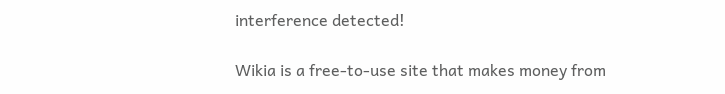interference detected!

Wikia is a free-to-use site that makes money from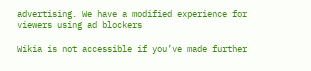advertising. We have a modified experience for viewers using ad blockers

Wikia is not accessible if you’ve made further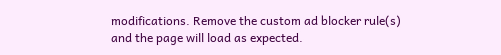modifications. Remove the custom ad blocker rule(s) and the page will load as expected.